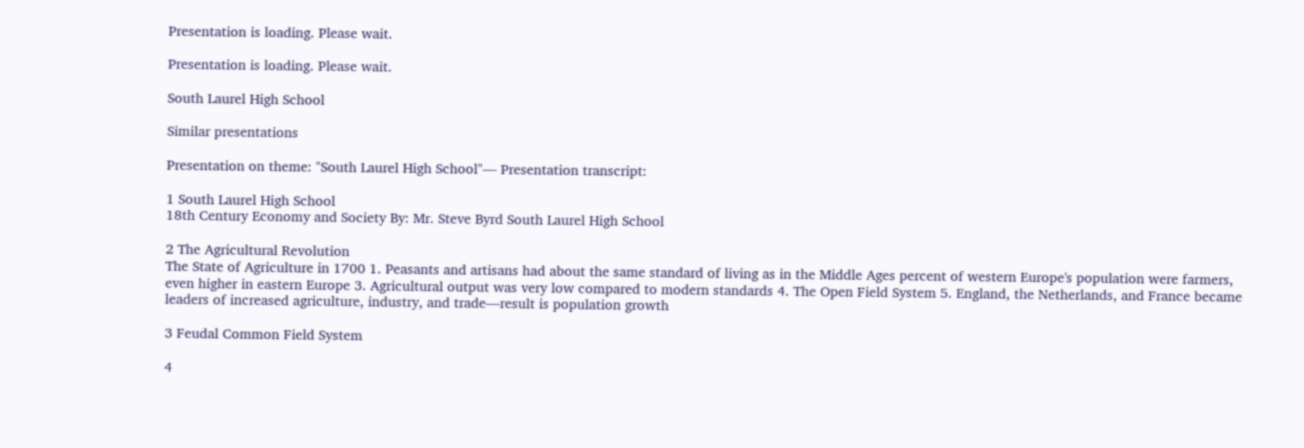Presentation is loading. Please wait.

Presentation is loading. Please wait.

South Laurel High School

Similar presentations

Presentation on theme: "South Laurel High School"— Presentation transcript:

1 South Laurel High School
18th Century Economy and Society By: Mr. Steve Byrd South Laurel High School

2 The Agricultural Revolution
The State of Agriculture in 1700 1. Peasants and artisans had about the same standard of living as in the Middle Ages percent of western Europe's population were farmers, even higher in eastern Europe 3. Agricultural output was very low compared to modern standards 4. The Open Field System 5. England, the Netherlands, and France became leaders of increased agriculture, industry, and trade—result is population growth

3 Feudal Common Field System

4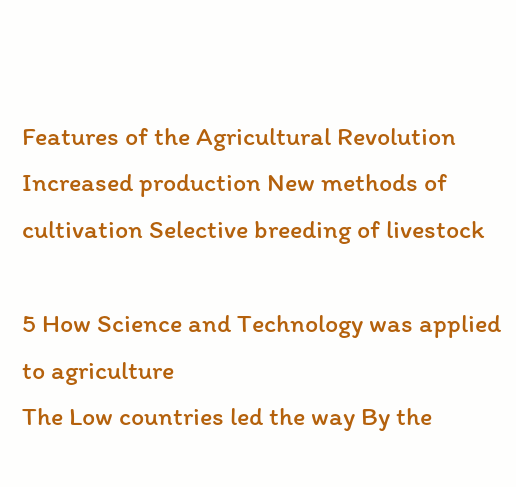Features of the Agricultural Revolution
Increased production New methods of cultivation Selective breeding of livestock

5 How Science and Technology was applied to agriculture
The Low countries led the way By the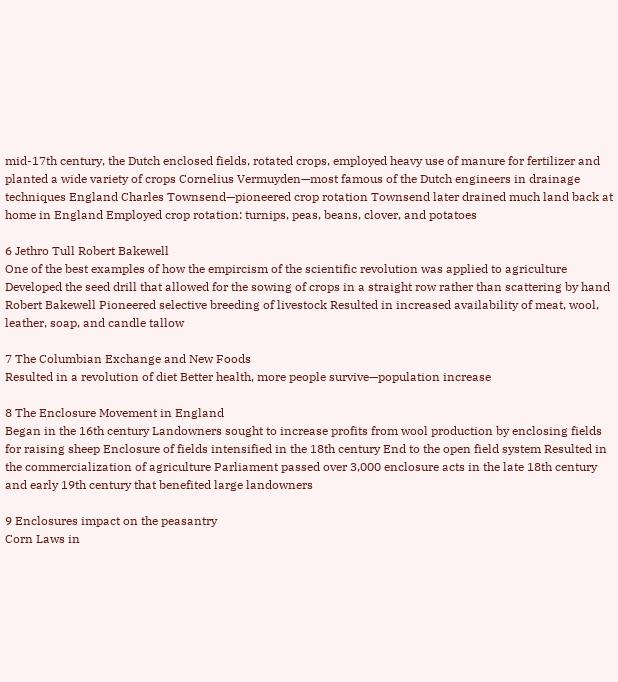mid-17th century, the Dutch enclosed fields, rotated crops, employed heavy use of manure for fertilizer and planted a wide variety of crops Cornelius Vermuyden—most famous of the Dutch engineers in drainage techniques England Charles Townsend—pioneered crop rotation Townsend later drained much land back at home in England Employed crop rotation: turnips, peas, beans, clover, and potatoes

6 Jethro Tull Robert Bakewell
One of the best examples of how the empircism of the scientific revolution was applied to agriculture Developed the seed drill that allowed for the sowing of crops in a straight row rather than scattering by hand Robert Bakewell Pioneered selective breeding of livestock Resulted in increased availability of meat, wool, leather, soap, and candle tallow

7 The Columbian Exchange and New Foods
Resulted in a revolution of diet Better health, more people survive—population increase

8 The Enclosure Movement in England
Began in the 16th century Landowners sought to increase profits from wool production by enclosing fields for raising sheep Enclosure of fields intensified in the 18th century End to the open field system Resulted in the commercialization of agriculture Parliament passed over 3,000 enclosure acts in the late 18th century and early 19th century that benefited large landowners

9 Enclosures impact on the peasantry
Corn Laws in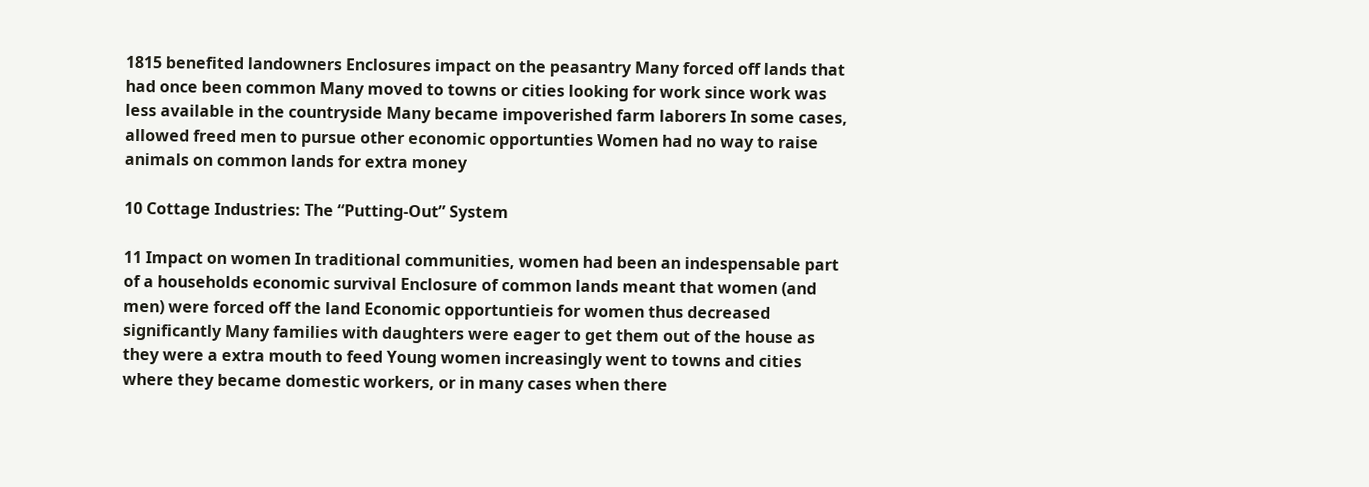1815 benefited landowners Enclosures impact on the peasantry Many forced off lands that had once been common Many moved to towns or cities looking for work since work was less available in the countryside Many became impoverished farm laborers In some cases, allowed freed men to pursue other economic opportunties Women had no way to raise animals on common lands for extra money

10 Cottage Industries: The “Putting-Out” System

11 Impact on women In traditional communities, women had been an indespensable part of a households economic survival Enclosure of common lands meant that women (and men) were forced off the land Economic opportuntieis for women thus decreased significantly Many families with daughters were eager to get them out of the house as they were a extra mouth to feed Young women increasingly went to towns and cities where they became domestic workers, or in many cases when there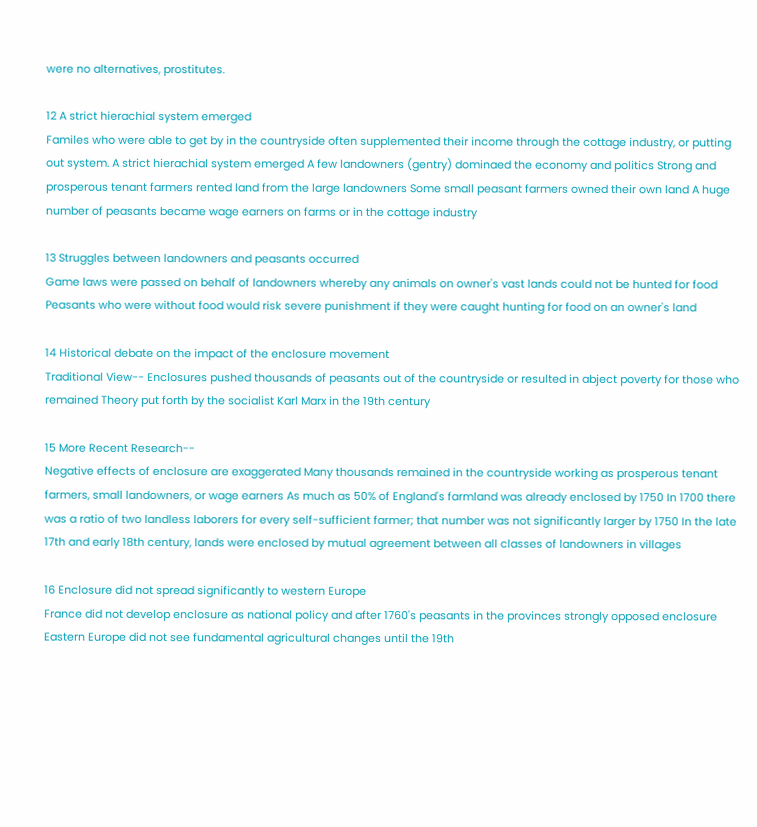were no alternatives, prostitutes.

12 A strict hierachial system emerged
Familes who were able to get by in the countryside often supplemented their income through the cottage industry, or putting out system. A strict hierachial system emerged A few landowners (gentry) dominaed the economy and politics Strong and prosperous tenant farmers rented land from the large landowners Some small peasant farmers owned their own land A huge number of peasants became wage earners on farms or in the cottage industry

13 Struggles between landowners and peasants occurred
Game laws were passed on behalf of landowners whereby any animals on owner's vast lands could not be hunted for food Peasants who were without food would risk severe punishment if they were caught hunting for food on an owner's land

14 Historical debate on the impact of the enclosure movement
Traditional View-- Enclosures pushed thousands of peasants out of the countryside or resulted in abject poverty for those who remained Theory put forth by the socialist Karl Marx in the 19th century

15 More Recent Research--
Negative effects of enclosure are exaggerated Many thousands remained in the countryside working as prosperous tenant farmers, small landowners, or wage earners As much as 50% of England's farmland was already enclosed by 1750 In 1700 there was a ratio of two landless laborers for every self-sufficient farmer; that number was not significantly larger by 1750 In the late 17th and early 18th century, lands were enclosed by mutual agreement between all classes of landowners in villages

16 Enclosure did not spread significantly to western Europe
France did not develop enclosure as national policy and after 1760's peasants in the provinces strongly opposed enclosure Eastern Europe did not see fundamental agricultural changes until the 19th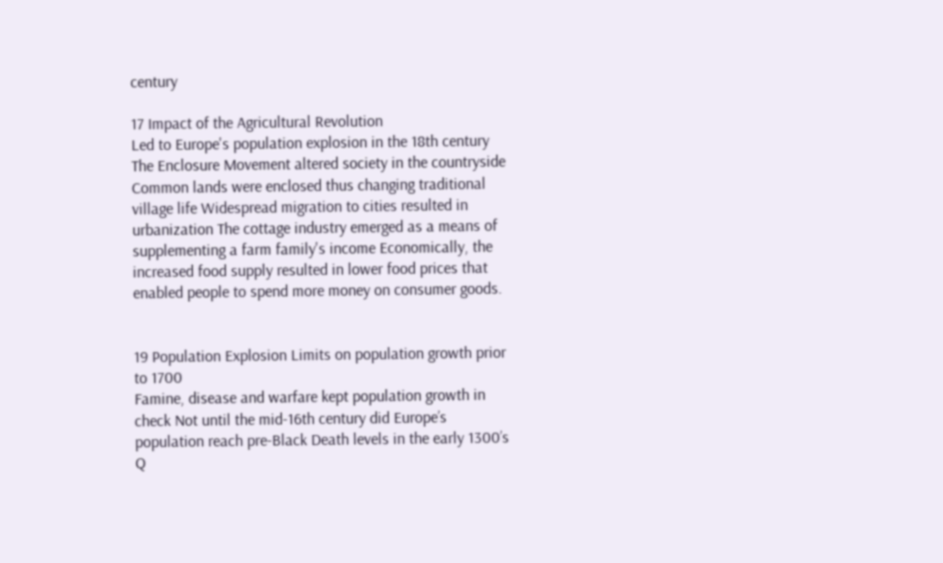century

17 Impact of the Agricultural Revolution
Led to Europe's population explosion in the 18th century The Enclosure Movement altered society in the countryside Common lands were enclosed thus changing traditional village life Widespread migration to cities resulted in urbanization The cottage industry emerged as a means of supplementing a farm family's income Economically, the increased food supply resulted in lower food prices that enabled people to spend more money on consumer goods.


19 Population Explosion Limits on population growth prior to 1700
Famine, disease and warfare kept population growth in check Not until the mid-16th century did Europe’s population reach pre-Black Death levels in the early 1300’s Q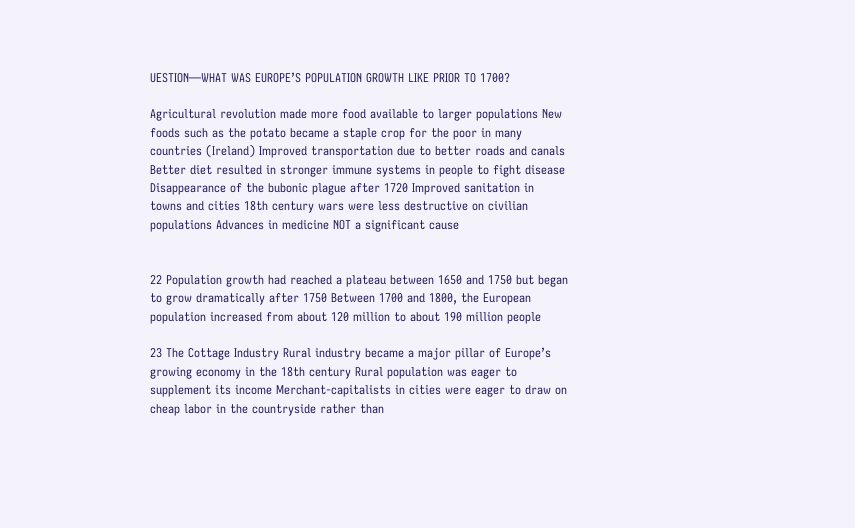UESTION—WHAT WAS EUROPE’S POPULATION GROWTH LIKE PRIOR TO 1700?

Agricultural revolution made more food available to larger populations New foods such as the potato became a staple crop for the poor in many countries (Ireland) Improved transportation due to better roads and canals Better diet resulted in stronger immune systems in people to fight disease Disappearance of the bubonic plague after 1720 Improved sanitation in towns and cities 18th century wars were less destructive on civilian populations Advances in medicine NOT a significant cause


22 Population growth had reached a plateau between 1650 and 1750 but began to grow dramatically after 1750 Between 1700 and 1800, the European population increased from about 120 million to about 190 million people

23 The Cottage Industry Rural industry became a major pillar of Europe’s growing economy in the 18th century Rural population was eager to supplement its income Merchant-capitalists in cities were eager to draw on cheap labor in the countryside rather than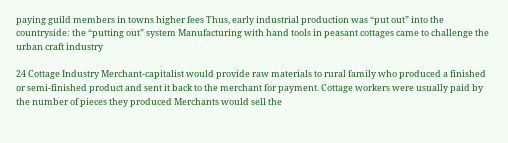paying guild members in towns higher fees Thus, early industrial production was “put out” into the countryside: the “putting out” system Manufacturing with hand tools in peasant cottages came to challenge the urban craft industry

24 Cottage Industry Merchant-capitalist would provide raw materials to rural family who produced a finished or semi-finished product and sent it back to the merchant for payment. Cottage workers were usually paid by the number of pieces they produced Merchants would sell the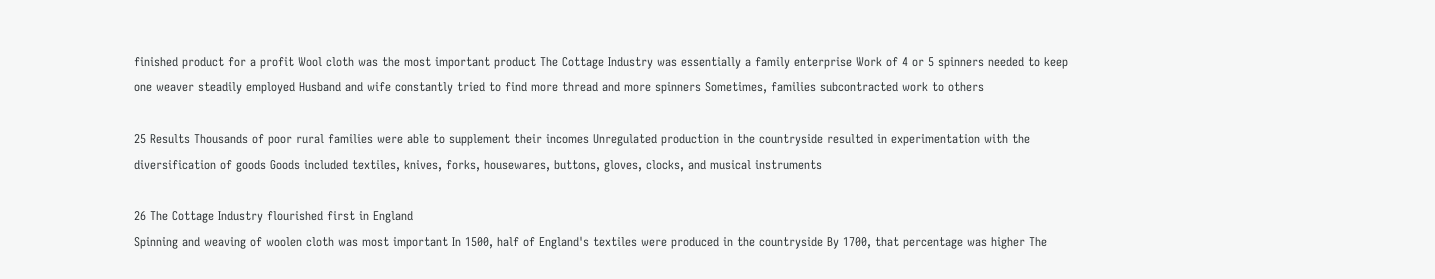finished product for a profit Wool cloth was the most important product The Cottage Industry was essentially a family enterprise Work of 4 or 5 spinners needed to keep one weaver steadily employed Husband and wife constantly tried to find more thread and more spinners Sometimes, families subcontracted work to others

25 Results Thousands of poor rural families were able to supplement their incomes Unregulated production in the countryside resulted in experimentation with the diversification of goods Goods included textiles, knives, forks, housewares, buttons, gloves, clocks, and musical instruments

26 The Cottage Industry flourished first in England
Spinning and weaving of woolen cloth was most important In 1500, half of England's textiles were produced in the countryside By 1700, that percentage was higher The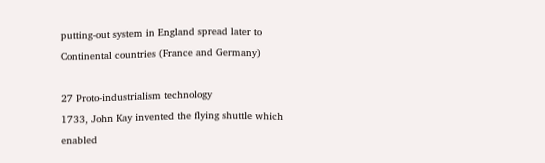putting-out system in England spread later to Continental countries (France and Germany)

27 Proto-industrialism technology
1733, John Kay invented the flying shuttle which enabled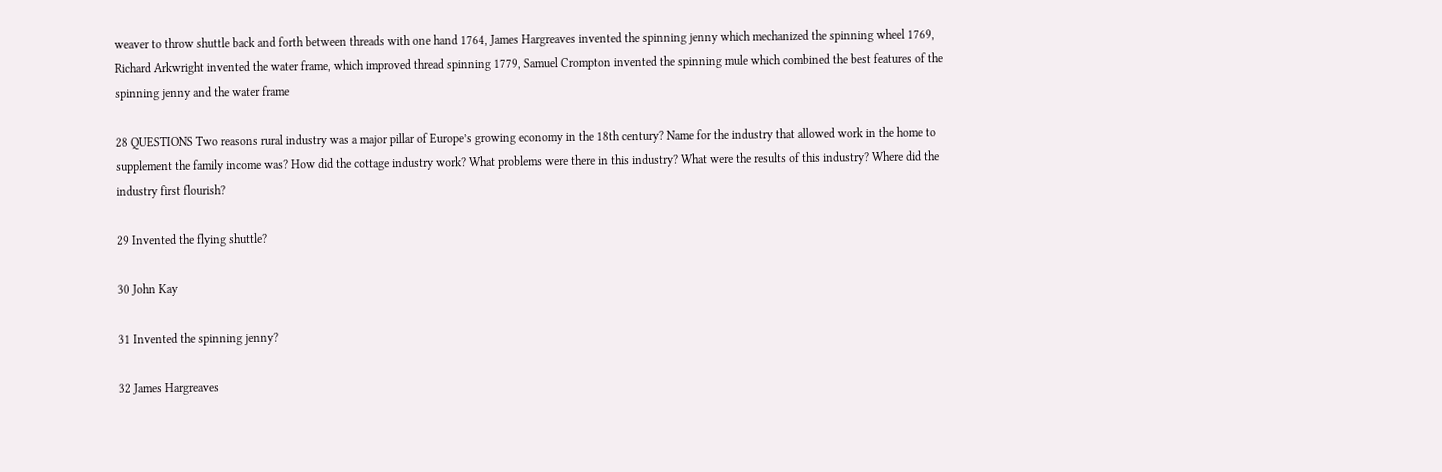weaver to throw shuttle back and forth between threads with one hand 1764, James Hargreaves invented the spinning jenny which mechanized the spinning wheel 1769, Richard Arkwright invented the water frame, which improved thread spinning 1779, Samuel Crompton invented the spinning mule which combined the best features of the spinning jenny and the water frame

28 QUESTIONS Two reasons rural industry was a major pillar of Europe’s growing economy in the 18th century? Name for the industry that allowed work in the home to supplement the family income was? How did the cottage industry work? What problems were there in this industry? What were the results of this industry? Where did the industry first flourish?

29 Invented the flying shuttle?

30 John Kay

31 Invented the spinning jenny?

32 James Hargreaves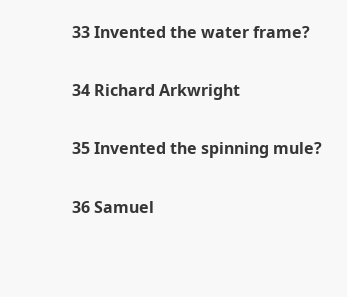33 Invented the water frame?

34 Richard Arkwright

35 Invented the spinning mule?

36 Samuel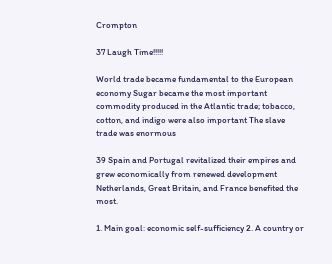Crompton

37 Laugh Time!!!!!

World trade became fundamental to the European economy Sugar became the most important commodity produced in the Atlantic trade; tobacco, cotton, and indigo were also important The slave trade was enormous

39 Spain and Portugal revitalized their empires and grew economically from renewed development
Netherlands, Great Britain, and France benefited the most.

1. Main goal: economic self-sufficiency 2. A country or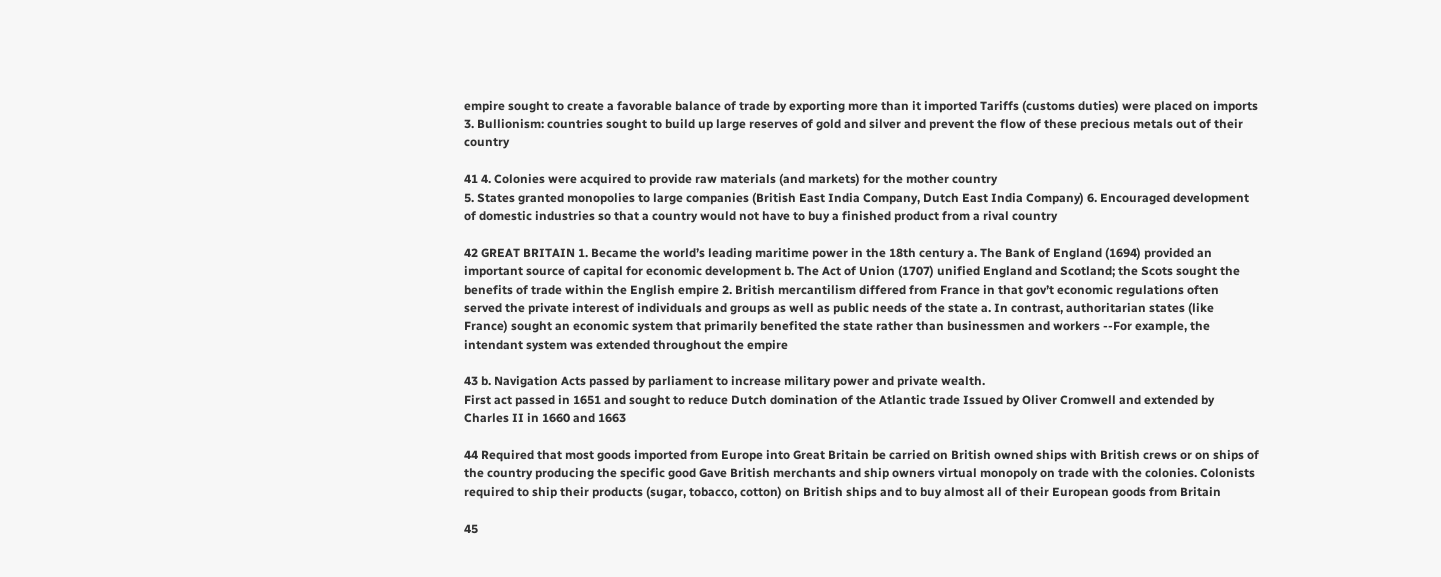empire sought to create a favorable balance of trade by exporting more than it imported Tariffs (customs duties) were placed on imports 3. Bullionism: countries sought to build up large reserves of gold and silver and prevent the flow of these precious metals out of their country

41 4. Colonies were acquired to provide raw materials (and markets) for the mother country
5. States granted monopolies to large companies (British East India Company, Dutch East India Company) 6. Encouraged development of domestic industries so that a country would not have to buy a finished product from a rival country

42 GREAT BRITAIN 1. Became the world’s leading maritime power in the 18th century a. The Bank of England (1694) provided an important source of capital for economic development b. The Act of Union (1707) unified England and Scotland; the Scots sought the benefits of trade within the English empire 2. British mercantilism differed from France in that gov’t economic regulations often served the private interest of individuals and groups as well as public needs of the state a. In contrast, authoritarian states (like France) sought an economic system that primarily benefited the state rather than businessmen and workers --For example, the intendant system was extended throughout the empire

43 b. Navigation Acts passed by parliament to increase military power and private wealth.
First act passed in 1651 and sought to reduce Dutch domination of the Atlantic trade Issued by Oliver Cromwell and extended by Charles II in 1660 and 1663

44 Required that most goods imported from Europe into Great Britain be carried on British owned ships with British crews or on ships of the country producing the specific good Gave British merchants and ship owners virtual monopoly on trade with the colonies. Colonists required to ship their products (sugar, tobacco, cotton) on British ships and to buy almost all of their European goods from Britain

45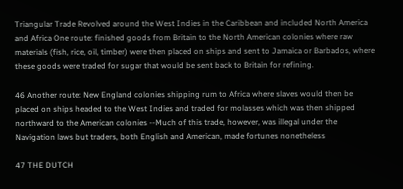Triangular Trade Revolved around the West Indies in the Caribbean and included North America and Africa One route: finished goods from Britain to the North American colonies where raw materials (fish, rice, oil, timber) were then placed on ships and sent to Jamaica or Barbados, where these goods were traded for sugar that would be sent back to Britain for refining.

46 Another route: New England colonies shipping rum to Africa where slaves would then be placed on ships headed to the West Indies and traded for molasses which was then shipped northward to the American colonies --Much of this trade, however, was illegal under the Navigation laws but traders, both English and American, made fortunes nonetheless

47 THE DUTCH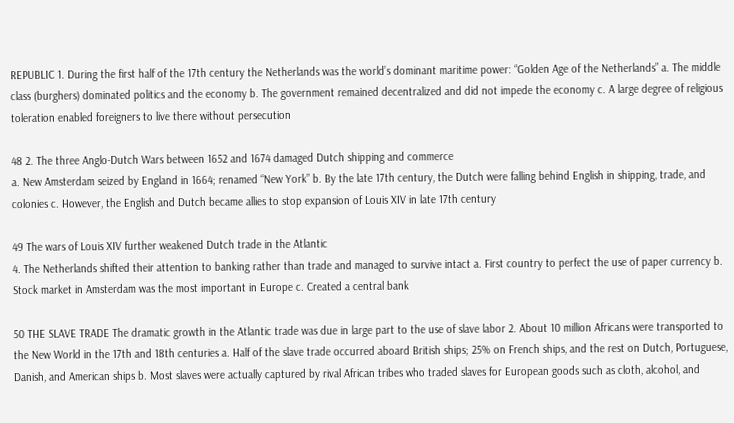REPUBLIC 1. During the first half of the 17th century the Netherlands was the world’s dominant maritime power: “Golden Age of the Netherlands” a. The middle class (burghers) dominated politics and the economy b. The government remained decentralized and did not impede the economy c. A large degree of religious toleration enabled foreigners to live there without persecution

48 2. The three Anglo-Dutch Wars between 1652 and 1674 damaged Dutch shipping and commerce
a. New Amsterdam seized by England in 1664; renamed “New York” b. By the late 17th century, the Dutch were falling behind English in shipping, trade, and colonies c. However, the English and Dutch became allies to stop expansion of Louis XIV in late 17th century

49 The wars of Louis XIV further weakened Dutch trade in the Atlantic
4. The Netherlands shifted their attention to banking rather than trade and managed to survive intact a. First country to perfect the use of paper currency b. Stock market in Amsterdam was the most important in Europe c. Created a central bank

50 THE SLAVE TRADE The dramatic growth in the Atlantic trade was due in large part to the use of slave labor 2. About 10 million Africans were transported to the New World in the 17th and 18th centuries a. Half of the slave trade occurred aboard British ships; 25% on French ships, and the rest on Dutch, Portuguese, Danish, and American ships b. Most slaves were actually captured by rival African tribes who traded slaves for European goods such as cloth, alcohol, and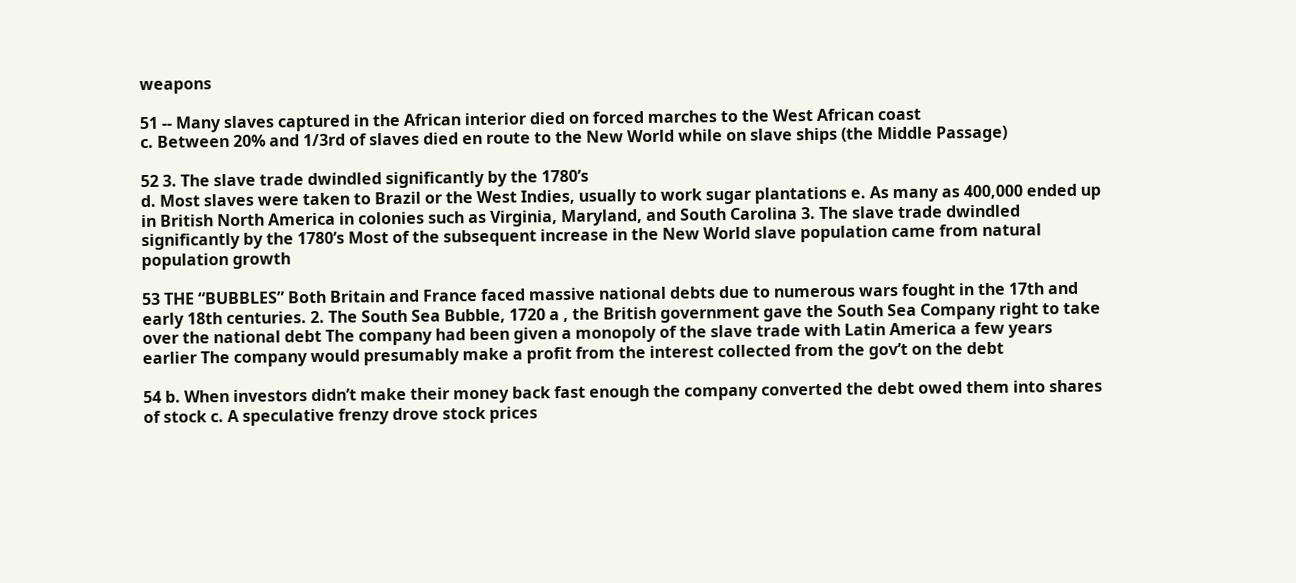weapons

51 -- Many slaves captured in the African interior died on forced marches to the West African coast
c. Between 20% and 1/3rd of slaves died en route to the New World while on slave ships (the Middle Passage)

52 3. The slave trade dwindled significantly by the 1780’s
d. Most slaves were taken to Brazil or the West Indies, usually to work sugar plantations e. As many as 400,000 ended up in British North America in colonies such as Virginia, Maryland, and South Carolina 3. The slave trade dwindled significantly by the 1780’s Most of the subsequent increase in the New World slave population came from natural population growth

53 THE “BUBBLES” Both Britain and France faced massive national debts due to numerous wars fought in the 17th and early 18th centuries. 2. The South Sea Bubble, 1720 a , the British government gave the South Sea Company right to take over the national debt The company had been given a monopoly of the slave trade with Latin America a few years earlier The company would presumably make a profit from the interest collected from the gov’t on the debt

54 b. When investors didn’t make their money back fast enough the company converted the debt owed them into shares of stock c. A speculative frenzy drove stock prices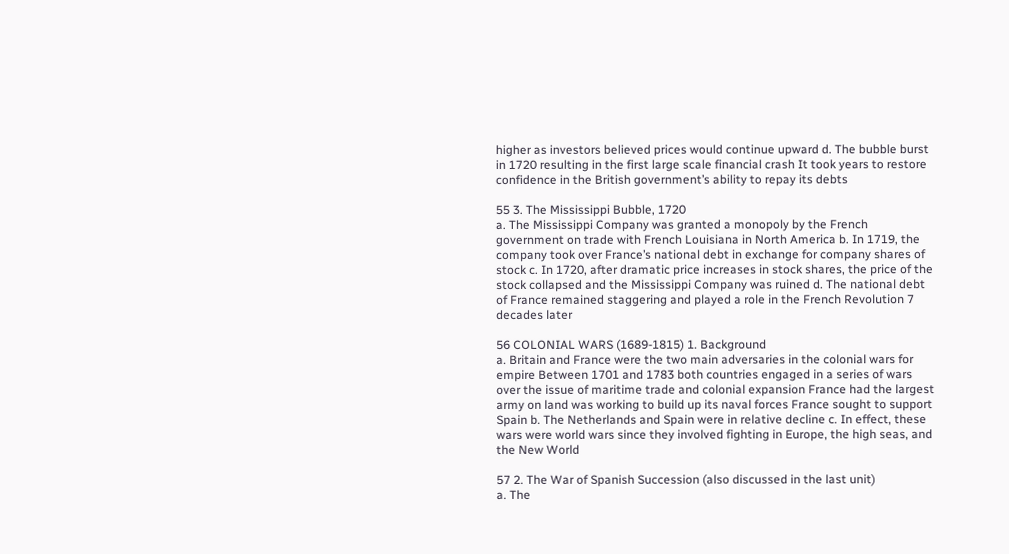higher as investors believed prices would continue upward d. The bubble burst in 1720 resulting in the first large scale financial crash It took years to restore confidence in the British government’s ability to repay its debts

55 3. The Mississippi Bubble, 1720
a. The Mississippi Company was granted a monopoly by the French government on trade with French Louisiana in North America b. In 1719, the company took over France’s national debt in exchange for company shares of stock c. In 1720, after dramatic price increases in stock shares, the price of the stock collapsed and the Mississippi Company was ruined d. The national debt of France remained staggering and played a role in the French Revolution 7 decades later

56 COLONIAL WARS (1689-1815) 1. Background
a. Britain and France were the two main adversaries in the colonial wars for empire Between 1701 and 1783 both countries engaged in a series of wars over the issue of maritime trade and colonial expansion France had the largest army on land was working to build up its naval forces France sought to support Spain b. The Netherlands and Spain were in relative decline c. In effect, these wars were world wars since they involved fighting in Europe, the high seas, and the New World

57 2. The War of Spanish Succession (also discussed in the last unit)
a. The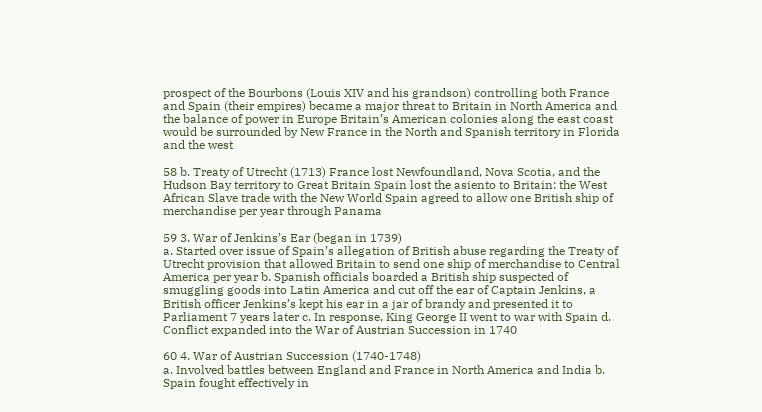prospect of the Bourbons (Louis XIV and his grandson) controlling both France and Spain (their empires) became a major threat to Britain in North America and the balance of power in Europe Britain’s American colonies along the east coast would be surrounded by New France in the North and Spanish territory in Florida and the west

58 b. Treaty of Utrecht (1713) France lost Newfoundland, Nova Scotia, and the Hudson Bay territory to Great Britain Spain lost the asiento to Britain: the West African Slave trade with the New World Spain agreed to allow one British ship of merchandise per year through Panama

59 3. War of Jenkins’s Ear (began in 1739)
a. Started over issue of Spain’s allegation of British abuse regarding the Treaty of Utrecht provision that allowed Britain to send one ship of merchandise to Central America per year b. Spanish officials boarded a British ship suspected of smuggling goods into Latin America and cut off the ear of Captain Jenkins, a British officer Jenkins’s kept his ear in a jar of brandy and presented it to Parliament 7 years later c. In response, King George II went to war with Spain d. Conflict expanded into the War of Austrian Succession in 1740

60 4. War of Austrian Succession (1740-1748)
a. Involved battles between England and France in North America and India b. Spain fought effectively in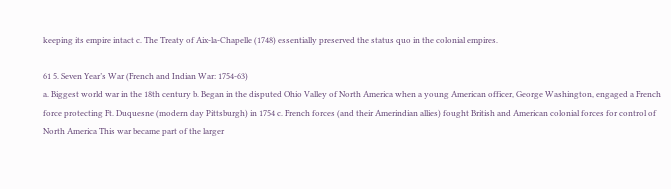keeping its empire intact c. The Treaty of Aix-la-Chapelle (1748) essentially preserved the status quo in the colonial empires.

61 5. Seven Year’s War (French and Indian War: 1754-63)
a. Biggest world war in the 18th century b. Began in the disputed Ohio Valley of North America when a young American officer, George Washington, engaged a French force protecting Ft. Duquesne (modern day Pittsburgh) in 1754 c. French forces (and their Amerindian allies) fought British and American colonial forces for control of North America This war became part of the larger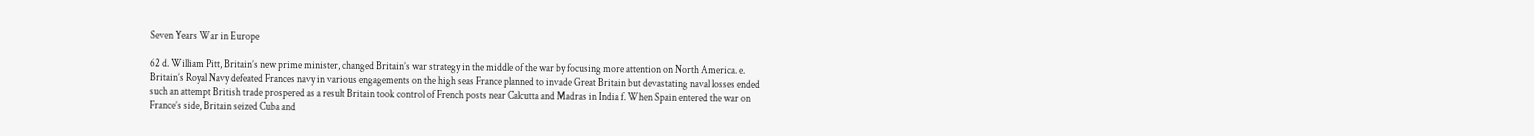Seven Years War in Europe

62 d. William Pitt, Britain’s new prime minister, changed Britain’s war strategy in the middle of the war by focusing more attention on North America. e. Britain’s Royal Navy defeated Frances navy in various engagements on the high seas France planned to invade Great Britain but devastating naval losses ended such an attempt British trade prospered as a result Britain took control of French posts near Calcutta and Madras in India f. When Spain entered the war on France’s side, Britain seized Cuba and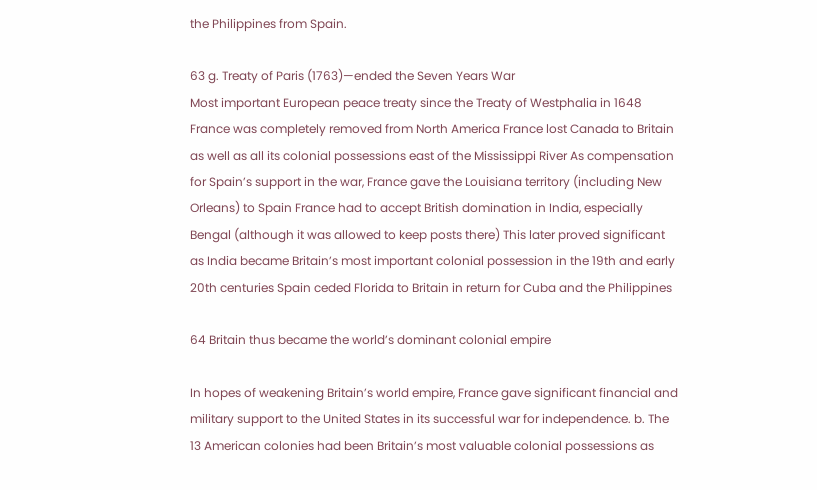the Philippines from Spain.

63 g. Treaty of Paris (1763)—ended the Seven Years War
Most important European peace treaty since the Treaty of Westphalia in 1648 France was completely removed from North America France lost Canada to Britain as well as all its colonial possessions east of the Mississippi River As compensation for Spain’s support in the war, France gave the Louisiana territory (including New Orleans) to Spain France had to accept British domination in India, especially Bengal (although it was allowed to keep posts there) This later proved significant as India became Britain’s most important colonial possession in the 19th and early 20th centuries Spain ceded Florida to Britain in return for Cuba and the Philippines

64 Britain thus became the world’s dominant colonial empire

In hopes of weakening Britain’s world empire, France gave significant financial and military support to the United States in its successful war for independence. b. The 13 American colonies had been Britain’s most valuable colonial possessions as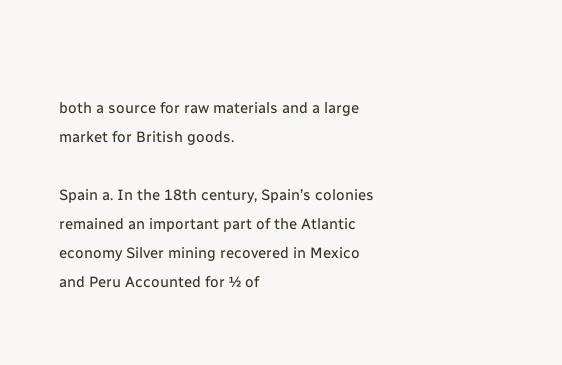both a source for raw materials and a large market for British goods.

Spain a. In the 18th century, Spain’s colonies remained an important part of the Atlantic economy Silver mining recovered in Mexico and Peru Accounted for ½ of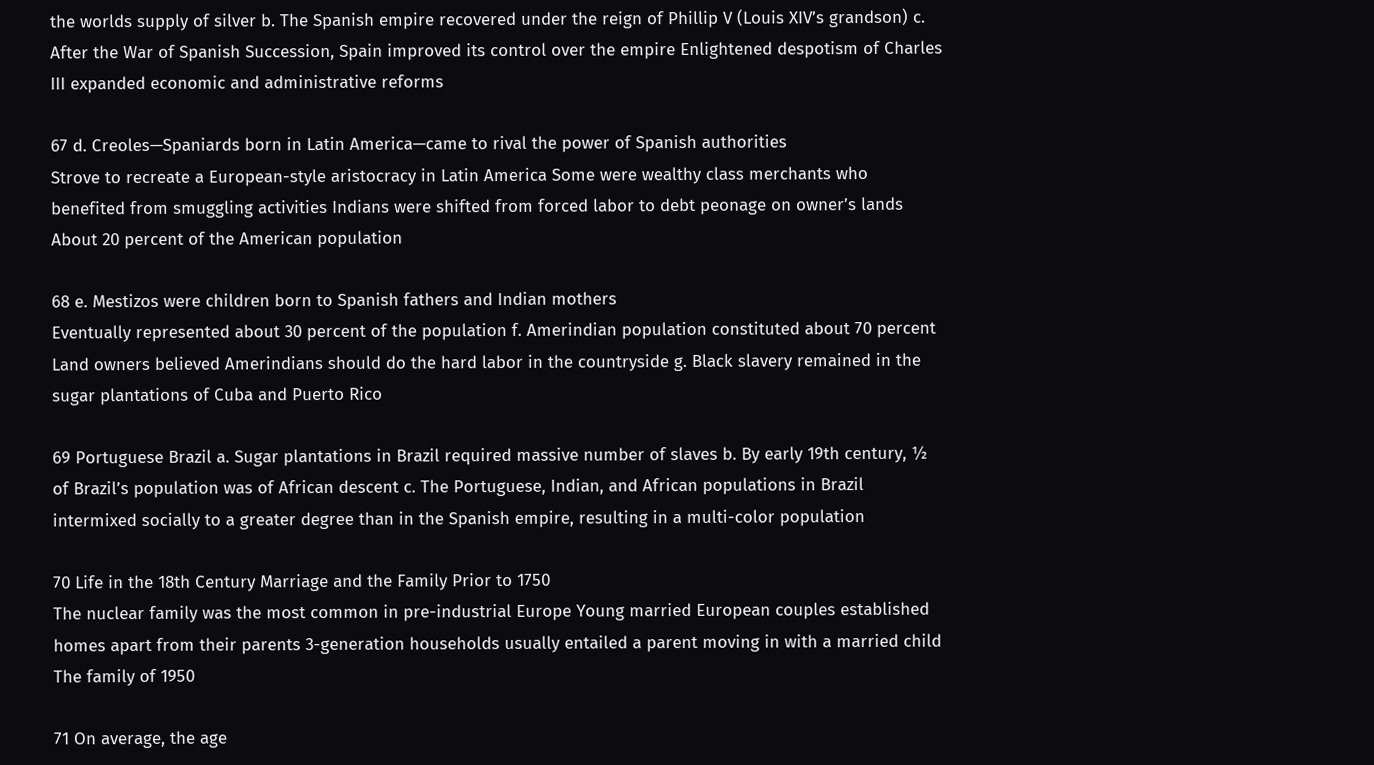the worlds supply of silver b. The Spanish empire recovered under the reign of Phillip V (Louis XIV’s grandson) c. After the War of Spanish Succession, Spain improved its control over the empire Enlightened despotism of Charles III expanded economic and administrative reforms

67 d. Creoles—Spaniards born in Latin America—came to rival the power of Spanish authorities
Strove to recreate a European-style aristocracy in Latin America Some were wealthy class merchants who benefited from smuggling activities Indians were shifted from forced labor to debt peonage on owner’s lands About 20 percent of the American population

68 e. Mestizos were children born to Spanish fathers and Indian mothers
Eventually represented about 30 percent of the population f. Amerindian population constituted about 70 percent Land owners believed Amerindians should do the hard labor in the countryside g. Black slavery remained in the sugar plantations of Cuba and Puerto Rico

69 Portuguese Brazil a. Sugar plantations in Brazil required massive number of slaves b. By early 19th century, ½ of Brazil’s population was of African descent c. The Portuguese, Indian, and African populations in Brazil intermixed socially to a greater degree than in the Spanish empire, resulting in a multi-color population

70 Life in the 18th Century Marriage and the Family Prior to 1750
The nuclear family was the most common in pre-industrial Europe Young married European couples established homes apart from their parents 3-generation households usually entailed a parent moving in with a married child The family of 1950

71 On average, the age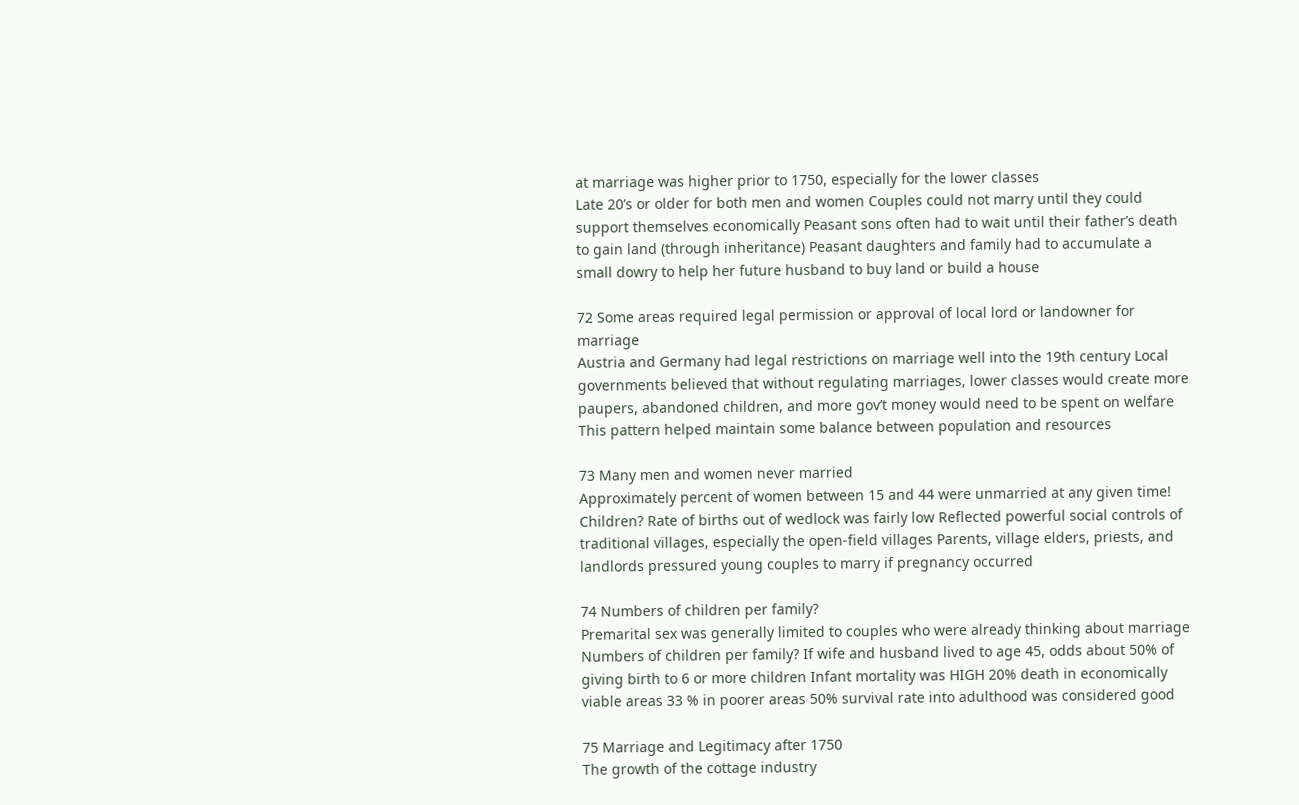at marriage was higher prior to 1750, especially for the lower classes
Late 20’s or older for both men and women Couples could not marry until they could support themselves economically Peasant sons often had to wait until their father’s death to gain land (through inheritance) Peasant daughters and family had to accumulate a small dowry to help her future husband to buy land or build a house

72 Some areas required legal permission or approval of local lord or landowner for marriage
Austria and Germany had legal restrictions on marriage well into the 19th century Local governments believed that without regulating marriages, lower classes would create more paupers, abandoned children, and more gov’t money would need to be spent on welfare This pattern helped maintain some balance between population and resources

73 Many men and women never married
Approximately percent of women between 15 and 44 were unmarried at any given time! Children? Rate of births out of wedlock was fairly low Reflected powerful social controls of traditional villages, especially the open-field villages Parents, village elders, priests, and landlords pressured young couples to marry if pregnancy occurred

74 Numbers of children per family?
Premarital sex was generally limited to couples who were already thinking about marriage Numbers of children per family? If wife and husband lived to age 45, odds about 50% of giving birth to 6 or more children Infant mortality was HIGH 20% death in economically viable areas 33 % in poorer areas 50% survival rate into adulthood was considered good

75 Marriage and Legitimacy after 1750
The growth of the cottage industry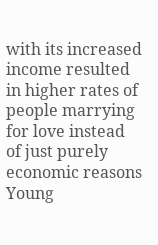with its increased income resulted in higher rates of people marrying for love instead of just purely economic reasons Young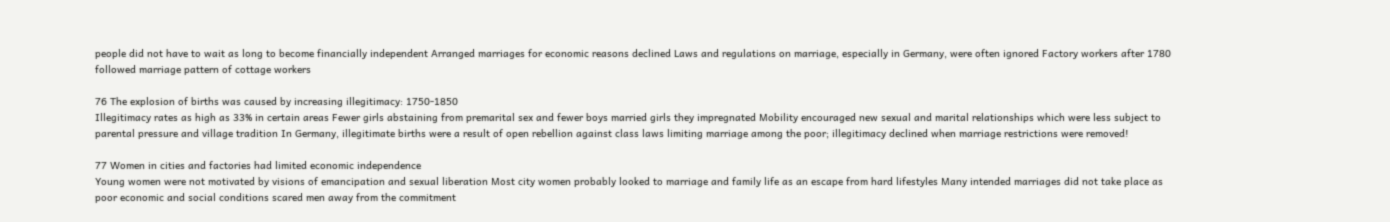people did not have to wait as long to become financially independent Arranged marriages for economic reasons declined Laws and regulations on marriage, especially in Germany, were often ignored Factory workers after 1780 followed marriage pattern of cottage workers

76 The explosion of births was caused by increasing illegitimacy: 1750-1850
Illegitimacy rates as high as 33% in certain areas Fewer girls abstaining from premarital sex and fewer boys married girls they impregnated Mobility encouraged new sexual and marital relationships which were less subject to parental pressure and village tradition In Germany, illegitimate births were a result of open rebellion against class laws limiting marriage among the poor; illegitimacy declined when marriage restrictions were removed!

77 Women in cities and factories had limited economic independence
Young women were not motivated by visions of emancipation and sexual liberation Most city women probably looked to marriage and family life as an escape from hard lifestyles Many intended marriages did not take place as poor economic and social conditions scared men away from the commitment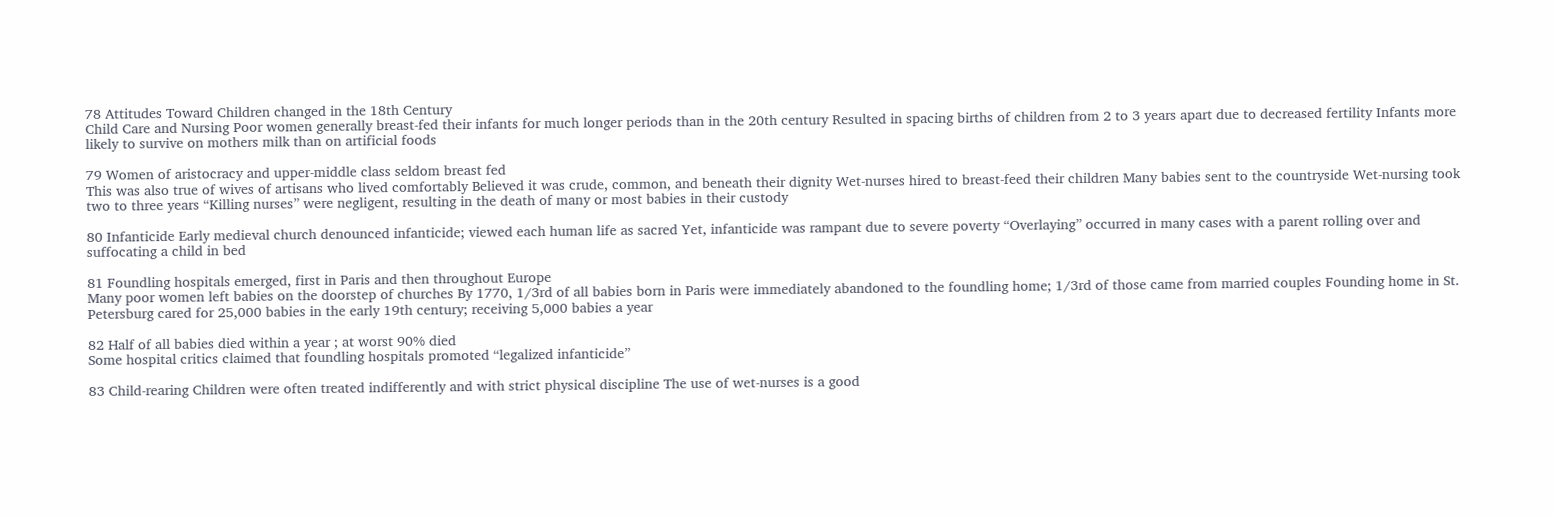78 Attitudes Toward Children changed in the 18th Century
Child Care and Nursing Poor women generally breast-fed their infants for much longer periods than in the 20th century Resulted in spacing births of children from 2 to 3 years apart due to decreased fertility Infants more likely to survive on mothers milk than on artificial foods

79 Women of aristocracy and upper-middle class seldom breast fed
This was also true of wives of artisans who lived comfortably Believed it was crude, common, and beneath their dignity Wet-nurses hired to breast-feed their children Many babies sent to the countryside Wet-nursing took two to three years “Killing nurses” were negligent, resulting in the death of many or most babies in their custody

80 Infanticide Early medieval church denounced infanticide; viewed each human life as sacred Yet, infanticide was rampant due to severe poverty “Overlaying” occurred in many cases with a parent rolling over and suffocating a child in bed

81 Foundling hospitals emerged, first in Paris and then throughout Europe
Many poor women left babies on the doorstep of churches By 1770, 1/3rd of all babies born in Paris were immediately abandoned to the foundling home; 1/3rd of those came from married couples Founding home in St. Petersburg cared for 25,000 babies in the early 19th century; receiving 5,000 babies a year

82 Half of all babies died within a year ; at worst 90% died
Some hospital critics claimed that foundling hospitals promoted “legalized infanticide”

83 Child-rearing Children were often treated indifferently and with strict physical discipline The use of wet-nurses is a good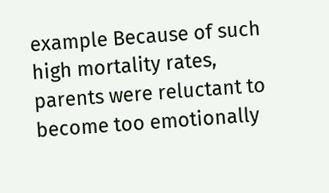example Because of such high mortality rates, parents were reluctant to become too emotionally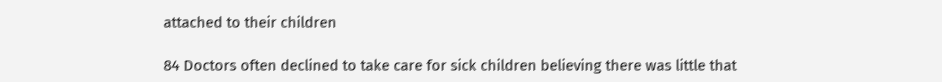attached to their children

84 Doctors often declined to take care for sick children believing there was little that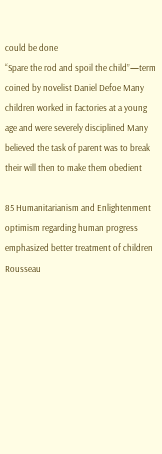could be done
“Spare the rod and spoil the child”—term coined by novelist Daniel Defoe Many children worked in factories at a young age and were severely disciplined Many believed the task of parent was to break their will then to make them obedient

85 Humanitarianism and Enlightenment optimism regarding human progress emphasized better treatment of children Rousseau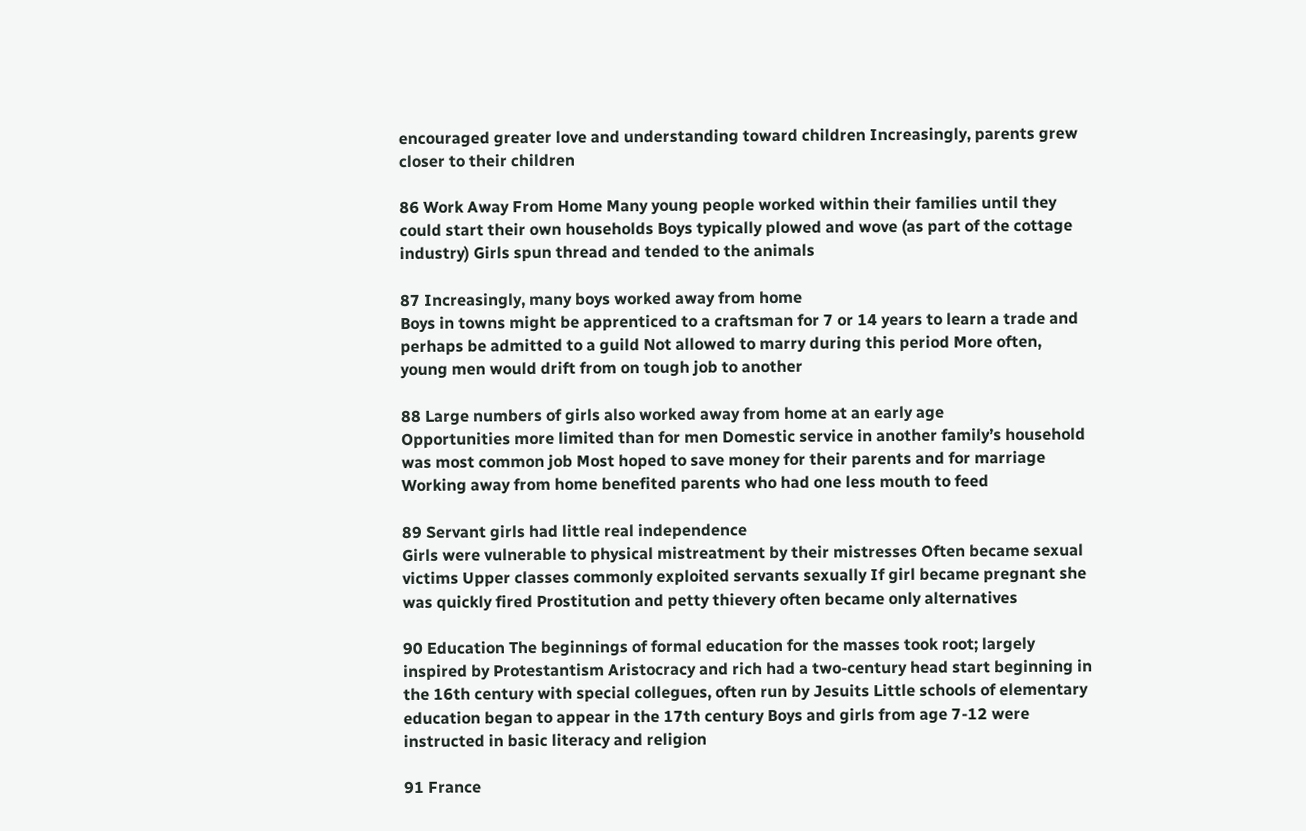encouraged greater love and understanding toward children Increasingly, parents grew closer to their children

86 Work Away From Home Many young people worked within their families until they could start their own households Boys typically plowed and wove (as part of the cottage industry) Girls spun thread and tended to the animals

87 Increasingly, many boys worked away from home
Boys in towns might be apprenticed to a craftsman for 7 or 14 years to learn a trade and perhaps be admitted to a guild Not allowed to marry during this period More often, young men would drift from on tough job to another

88 Large numbers of girls also worked away from home at an early age
Opportunities more limited than for men Domestic service in another family’s household was most common job Most hoped to save money for their parents and for marriage Working away from home benefited parents who had one less mouth to feed

89 Servant girls had little real independence
Girls were vulnerable to physical mistreatment by their mistresses Often became sexual victims Upper classes commonly exploited servants sexually If girl became pregnant she was quickly fired Prostitution and petty thievery often became only alternatives

90 Education The beginnings of formal education for the masses took root; largely inspired by Protestantism Aristocracy and rich had a two-century head start beginning in the 16th century with special collegues, often run by Jesuits Little schools of elementary education began to appear in the 17th century Boys and girls from age 7-12 were instructed in basic literacy and religion

91 France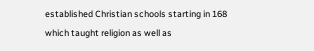established Christian schools starting in 168 which taught religion as well as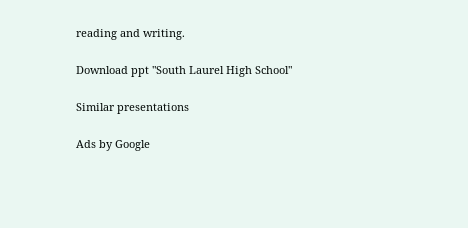reading and writing.

Download ppt "South Laurel High School"

Similar presentations

Ads by Google